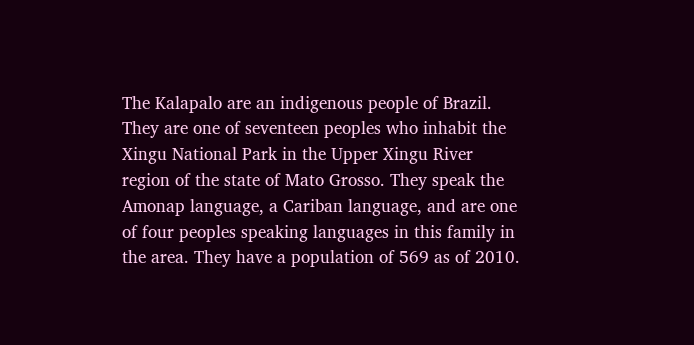The Kalapalo are an indigenous people of Brazil. They are one of seventeen peoples who inhabit the Xingu National Park in the Upper Xingu River region of the state of Mato Grosso. They speak the Amonap language, a Cariban language, and are one of four peoples speaking languages in this family in the area. They have a population of 569 as of 2010.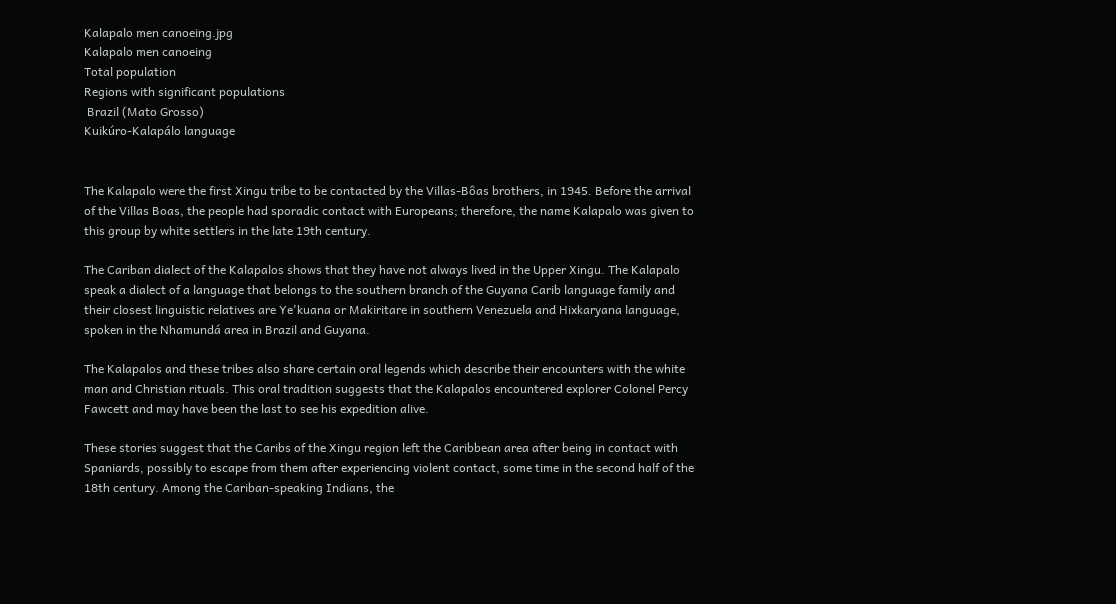Kalapalo men canoeing.jpg
Kalapalo men canoeing
Total population
Regions with significant populations
 Brazil (Mato Grosso)
Kuikúro-Kalapálo language


The Kalapalo were the first Xingu tribe to be contacted by the Villas-Bôas brothers, in 1945. Before the arrival of the Villas Boas, the people had sporadic contact with Europeans; therefore, the name Kalapalo was given to this group by white settlers in the late 19th century.

The Cariban dialect of the Kalapalos shows that they have not always lived in the Upper Xingu. The Kalapalo speak a dialect of a language that belongs to the southern branch of the Guyana Carib language family and their closest linguistic relatives are Ye'kuana or Makiritare in southern Venezuela and Hixkaryana language, spoken in the Nhamundá area in Brazil and Guyana.

The Kalapalos and these tribes also share certain oral legends which describe their encounters with the white man and Christian rituals. This oral tradition suggests that the Kalapalos encountered explorer Colonel Percy Fawcett and may have been the last to see his expedition alive.

These stories suggest that the Caribs of the Xingu region left the Caribbean area after being in contact with Spaniards, possibly to escape from them after experiencing violent contact, some time in the second half of the 18th century. Among the Cariban-speaking Indians, the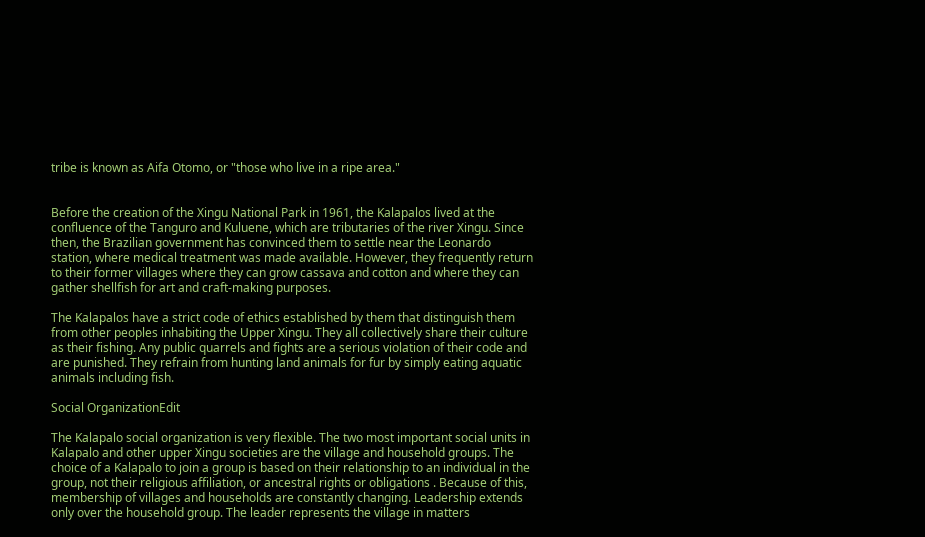tribe is known as Aifa Otomo, or "those who live in a ripe area."


Before the creation of the Xingu National Park in 1961, the Kalapalos lived at the confluence of the Tanguro and Kuluene, which are tributaries of the river Xingu. Since then, the Brazilian government has convinced them to settle near the Leonardo station, where medical treatment was made available. However, they frequently return to their former villages where they can grow cassava and cotton and where they can gather shellfish for art and craft-making purposes.

The Kalapalos have a strict code of ethics established by them that distinguish them from other peoples inhabiting the Upper Xingu. They all collectively share their culture as their fishing. Any public quarrels and fights are a serious violation of their code and are punished. They refrain from hunting land animals for fur by simply eating aquatic animals including fish.

Social OrganizationEdit

The Kalapalo social organization is very flexible. The two most important social units in Kalapalo and other upper Xingu societies are the village and household groups. The choice of a Kalapalo to join a group is based on their relationship to an individual in the group, not their religious affiliation, or ancestral rights or obligations . Because of this, membership of villages and households are constantly changing. Leadership extends only over the household group. The leader represents the village in matters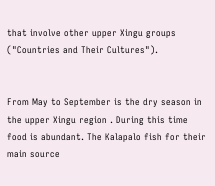that involve other upper Xingu groups ("Countries and Their Cultures").


From May to September is the dry season in the upper Xingu region . During this time food is abundant. The Kalapalo fish for their main source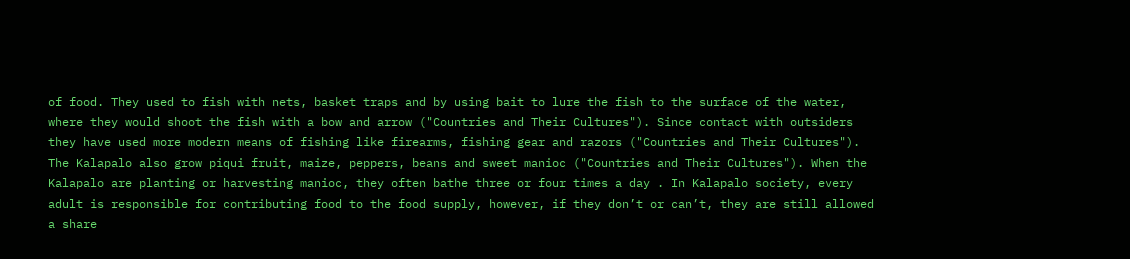of food. They used to fish with nets, basket traps and by using bait to lure the fish to the surface of the water, where they would shoot the fish with a bow and arrow ("Countries and Their Cultures"). Since contact with outsiders they have used more modern means of fishing like firearms, fishing gear and razors ("Countries and Their Cultures"). The Kalapalo also grow piqui fruit, maize, peppers, beans and sweet manioc ("Countries and Their Cultures"). When the Kalapalo are planting or harvesting manioc, they often bathe three or four times a day . In Kalapalo society, every adult is responsible for contributing food to the food supply, however, if they don’t or can’t, they are still allowed a share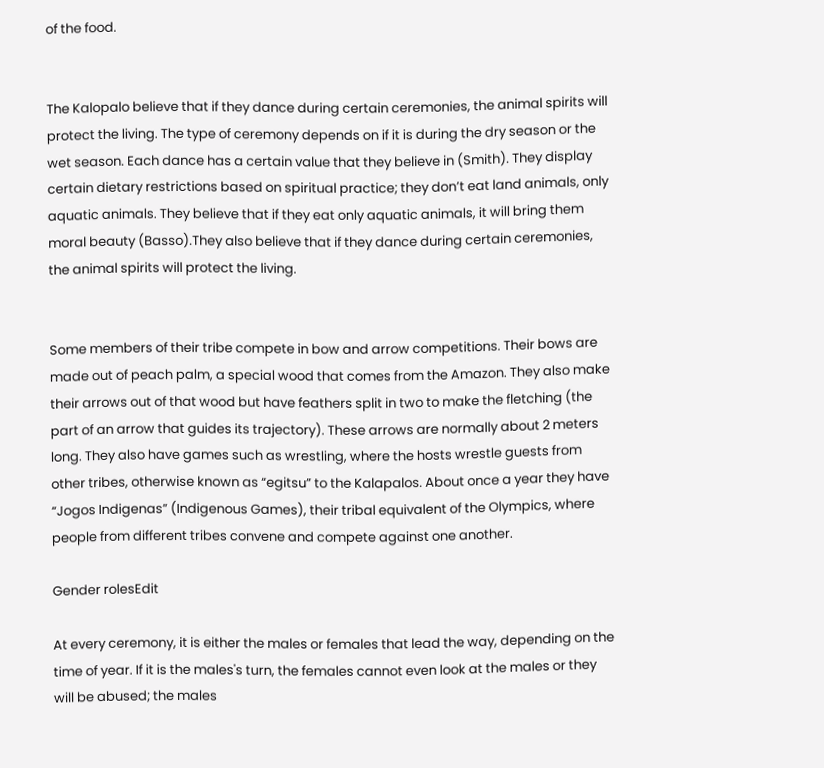of the food.


The Kalopalo believe that if they dance during certain ceremonies, the animal spirits will protect the living. The type of ceremony depends on if it is during the dry season or the wet season. Each dance has a certain value that they believe in (Smith). They display certain dietary restrictions based on spiritual practice; they don’t eat land animals, only aquatic animals. They believe that if they eat only aquatic animals, it will bring them moral beauty (Basso).They also believe that if they dance during certain ceremonies, the animal spirits will protect the living.


Some members of their tribe compete in bow and arrow competitions. Their bows are made out of peach palm, a special wood that comes from the Amazon. They also make their arrows out of that wood but have feathers split in two to make the fletching (the part of an arrow that guides its trajectory). These arrows are normally about 2 meters long. They also have games such as wrestling, where the hosts wrestle guests from other tribes, otherwise known as “egitsu” to the Kalapalos. About once a year they have “Jogos Indigenas” (Indigenous Games), their tribal equivalent of the Olympics, where people from different tribes convene and compete against one another.

Gender rolesEdit

At every ceremony, it is either the males or females that lead the way, depending on the time of year. If it is the males's turn, the females cannot even look at the males or they will be abused; the males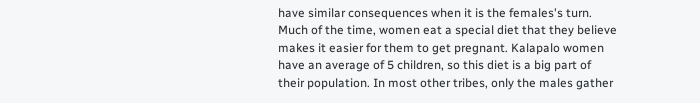have similar consequences when it is the females's turn. Much of the time, women eat a special diet that they believe makes it easier for them to get pregnant. Kalapalo women have an average of 5 children, so this diet is a big part of their population. In most other tribes, only the males gather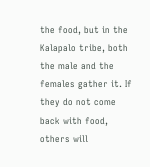the food, but in the Kalapalo tribe, both the male and the females gather it. If they do not come back with food, others will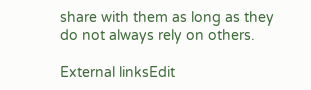share with them as long as they do not always rely on others.

External linksEdit